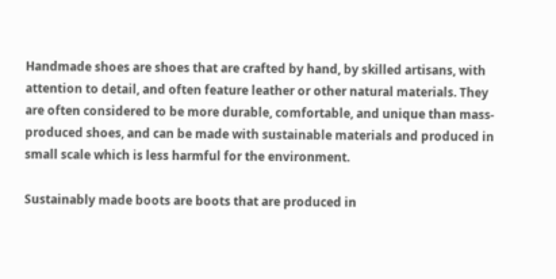Handmade shoes are shoes that are crafted by hand, by skilled artisans, with attention to detail, and often feature leather or other natural materials. They are often considered to be more durable, comfortable, and unique than mass-produced shoes, and can be made with sustainable materials and produced in small scale which is less harmful for the environment.

Sustainably made boots are boots that are produced in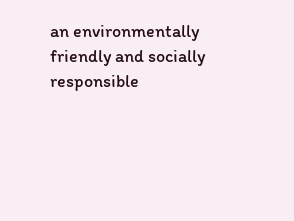an environmentally friendly and socially responsible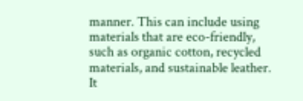manner. This can include using materials that are eco-friendly, such as organic cotton, recycled materials, and sustainable leather. It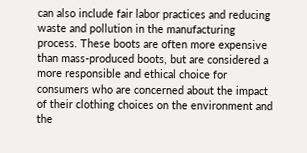can also include fair labor practices and reducing waste and pollution in the manufacturing process. These boots are often more expensive than mass-produced boots, but are considered a more responsible and ethical choice for consumers who are concerned about the impact of their clothing choices on the environment and the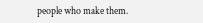people who make them.